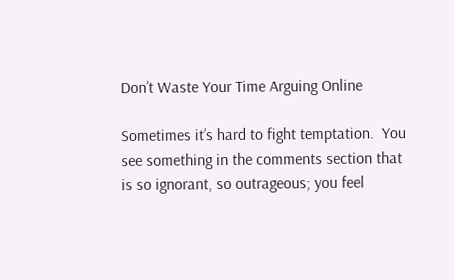Don’t Waste Your Time Arguing Online

Sometimes it’s hard to fight temptation.  You see something in the comments section that is so ignorant, so outrageous; you feel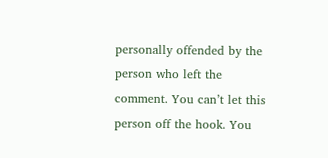personally offended by the person who left the comment. You can’t let this person off the hook. You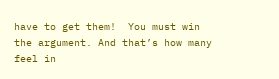have to get them!  You must win the argument. And that’s how many feel in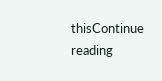thisContinue reading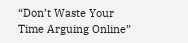“Don’t Waste Your Time Arguing Online”